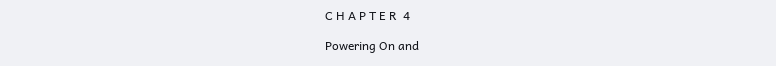C H A P T E R  4

Powering On and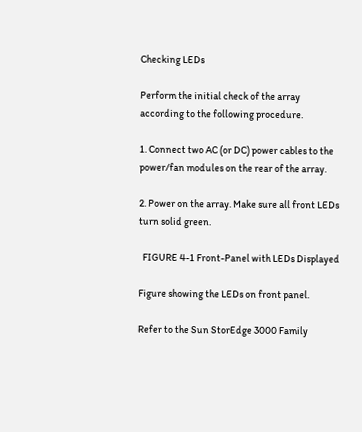Checking LEDs

Perform the initial check of the array according to the following procedure.

1. Connect two AC (or DC) power cables to the power/fan modules on the rear of the array.

2. Power on the array. Make sure all front LEDs turn solid green.

  FIGURE 4-1 Front-Panel with LEDs Displayed

Figure showing the LEDs on front panel.

Refer to the Sun StorEdge 3000 Family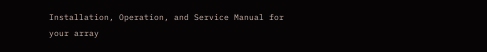Installation, Operation, and Service Manual for your array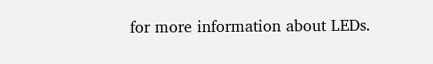for more information about LEDs.